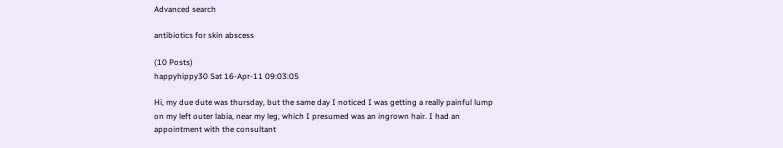Advanced search

antibiotics for skin abscess

(10 Posts)
happyhippy30 Sat 16-Apr-11 09:03:05

Hi, my due dute was thursday, but the same day I noticed I was getting a really painful lump on my left outer labia, near my leg, which I presumed was an ingrown hair. I had an appointment with the consultant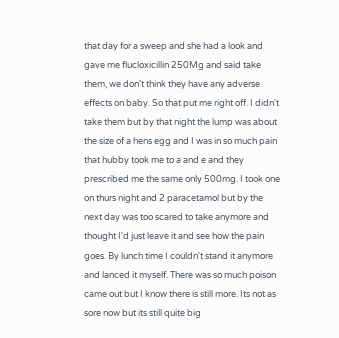that day for a sweep and she had a look and gave me flucloxicillin 250Mg and said take them, we don't think they have any adverse effects on baby. So that put me right off. I didn't take them but by that night the lump was about the size of a hens egg and I was in so much pain that hubby took me to a and e and they prescribed me the same only 500mg. I took one on thurs night and 2 paracetamol but by the next day was too scared to take anymore and thought I'd just leave it and see how the pain goes. By lunch time I couldn't stand it anymore and lanced it myself. There was so much poison came out but I know there is still more. Its not as sore now but its still quite big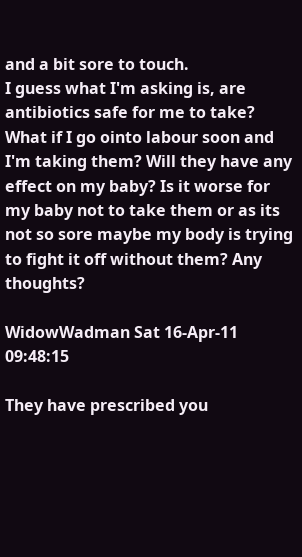and a bit sore to touch.
I guess what I'm asking is, are antibiotics safe for me to take? What if I go ointo labour soon and I'm taking them? Will they have any effect on my baby? Is it worse for my baby not to take them or as its not so sore maybe my body is trying to fight it off without them? Any thoughts?

WidowWadman Sat 16-Apr-11 09:48:15

They have prescribed you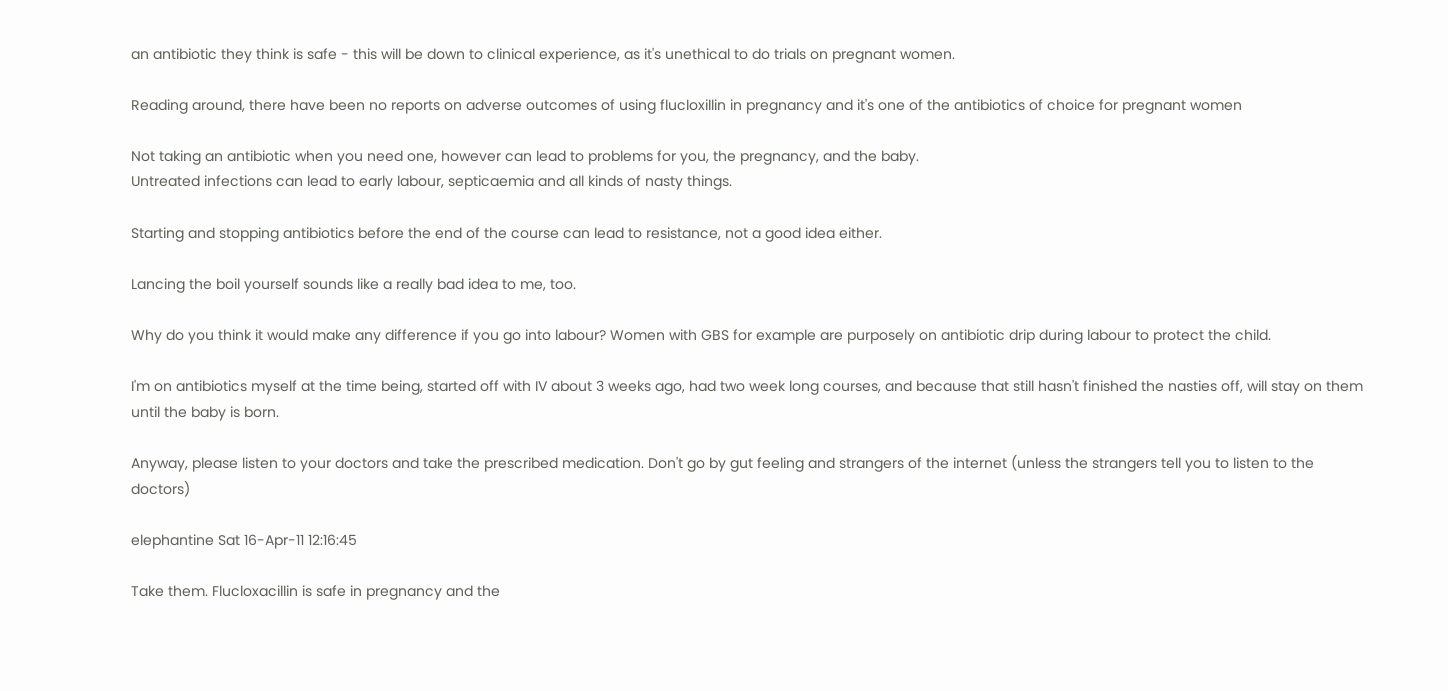an antibiotic they think is safe - this will be down to clinical experience, as it's unethical to do trials on pregnant women.

Reading around, there have been no reports on adverse outcomes of using flucloxillin in pregnancy and it's one of the antibiotics of choice for pregnant women

Not taking an antibiotic when you need one, however can lead to problems for you, the pregnancy, and the baby.
Untreated infections can lead to early labour, septicaemia and all kinds of nasty things.

Starting and stopping antibiotics before the end of the course can lead to resistance, not a good idea either.

Lancing the boil yourself sounds like a really bad idea to me, too.

Why do you think it would make any difference if you go into labour? Women with GBS for example are purposely on antibiotic drip during labour to protect the child.

I'm on antibiotics myself at the time being, started off with IV about 3 weeks ago, had two week long courses, and because that still hasn't finished the nasties off, will stay on them until the baby is born.

Anyway, please listen to your doctors and take the prescribed medication. Don't go by gut feeling and strangers of the internet (unless the strangers tell you to listen to the doctors)

elephantine Sat 16-Apr-11 12:16:45

Take them. Flucloxacillin is safe in pregnancy and the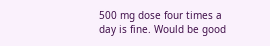500 mg dose four times a day is fine. Would be good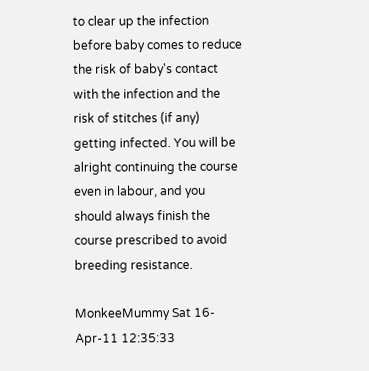to clear up the infection before baby comes to reduce the risk of baby's contact with the infection and the risk of stitches (if any) getting infected. You will be alright continuing the course even in labour, and you should always finish the course prescribed to avoid breeding resistance.

MonkeeMummy Sat 16-Apr-11 12:35:33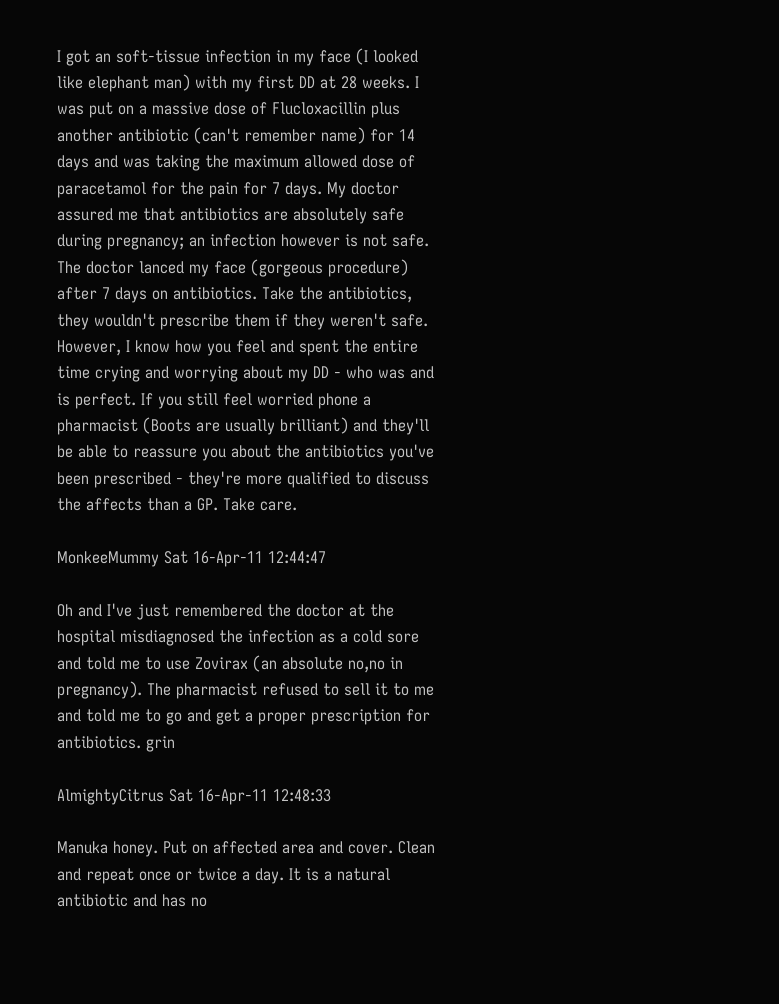I got an soft-tissue infection in my face (I looked like elephant man) with my first DD at 28 weeks. I was put on a massive dose of Flucloxacillin plus another antibiotic (can't remember name) for 14 days and was taking the maximum allowed dose of paracetamol for the pain for 7 days. My doctor assured me that antibiotics are absolutely safe during pregnancy; an infection however is not safe. The doctor lanced my face (gorgeous procedure) after 7 days on antibiotics. Take the antibiotics, they wouldn't prescribe them if they weren't safe. However, I know how you feel and spent the entire time crying and worrying about my DD - who was and is perfect. If you still feel worried phone a pharmacist (Boots are usually brilliant) and they'll be able to reassure you about the antibiotics you've been prescribed - they're more qualified to discuss the affects than a GP. Take care.

MonkeeMummy Sat 16-Apr-11 12:44:47

Oh and I've just remembered the doctor at the hospital misdiagnosed the infection as a cold sore and told me to use Zovirax (an absolute no,no in pregnancy). The pharmacist refused to sell it to me and told me to go and get a proper prescription for antibiotics. grin

AlmightyCitrus Sat 16-Apr-11 12:48:33

Manuka honey. Put on affected area and cover. Clean and repeat once or twice a day. It is a natural antibiotic and has no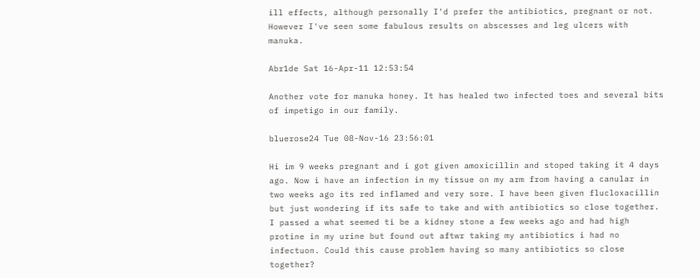ill effects, although personally I'd prefer the antibiotics, pregnant or not. However I've seen some fabulous results on abscesses and leg ulcers with manuka.

Abr1de Sat 16-Apr-11 12:53:54

Another vote for manuka honey. It has healed two infected toes and several bits of impetigo in our family.

bluerose24 Tue 08-Nov-16 23:56:01

Hi im 9 weeks pregnant and i got given amoxicillin and stoped taking it 4 days ago. Now i have an infection in my tissue on my arm from having a canular in two weeks ago its red inflamed and very sore. I have been given flucloxacillin but just wondering if its safe to take and with antibiotics so close together. I passed a what seemed ti be a kidney stone a few weeks ago and had high protine in my urine but found out aftwr taking my antibiotics i had no infectuon. Could this cause problem having so many antibiotics so close together?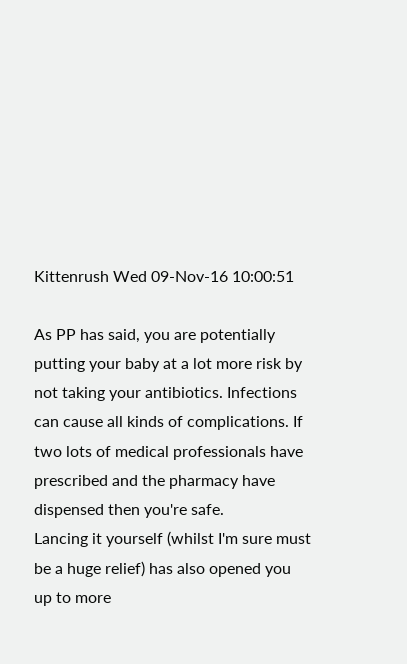Kittenrush Wed 09-Nov-16 10:00:51

As PP has said, you are potentially putting your baby at a lot more risk by not taking your antibiotics. Infections can cause all kinds of complications. If two lots of medical professionals have prescribed and the pharmacy have dispensed then you're safe.
Lancing it yourself (whilst I'm sure must be a huge relief) has also opened you up to more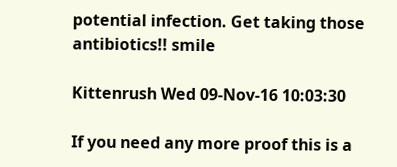potential infection. Get taking those antibiotics!! smile

Kittenrush Wed 09-Nov-16 10:03:30

If you need any more proof this is a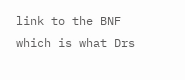link to the BNF which is what Drs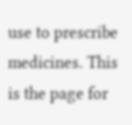use to prescribe medicines. This is the page for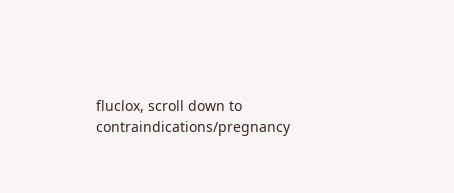fluclox, scroll down to contraindications/pregnancy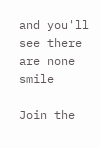and you'll see there are none smile

Join the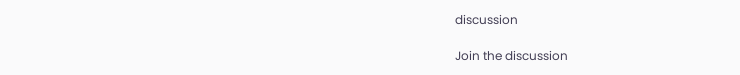discussion

Join the discussion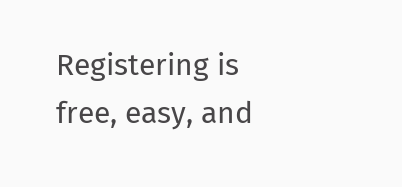Registering is free, easy, and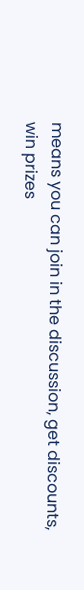means you can join in the discussion, get discounts, win prizes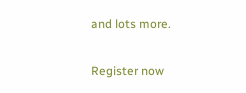and lots more.

Register now